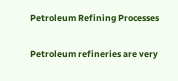Petroleum Refining Processes

Petroleum refineries are very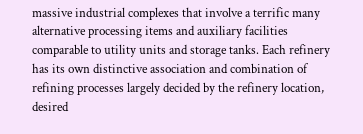massive industrial complexes that involve a terrific many alternative processing items and auxiliary facilities comparable to utility units and storage tanks. Each refinery has its own distinctive association and combination of refining processes largely decided by the refinery location, desired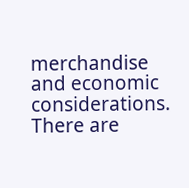merchandise and economic considerations. There are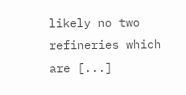likely no two refineries which are [...]